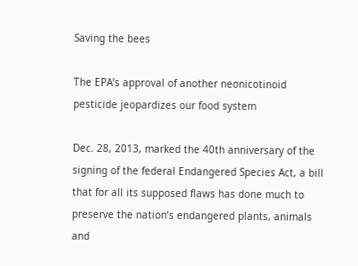Saving the bees

The EPA’s approval of another neonicotinoid pesticide jeopardizes our food system

Dec. 28, 2013, marked the 40th anniversary of the signing of the federal Endangered Species Act, a bill that for all its supposed flaws has done much to preserve the nation’s endangered plants, animals and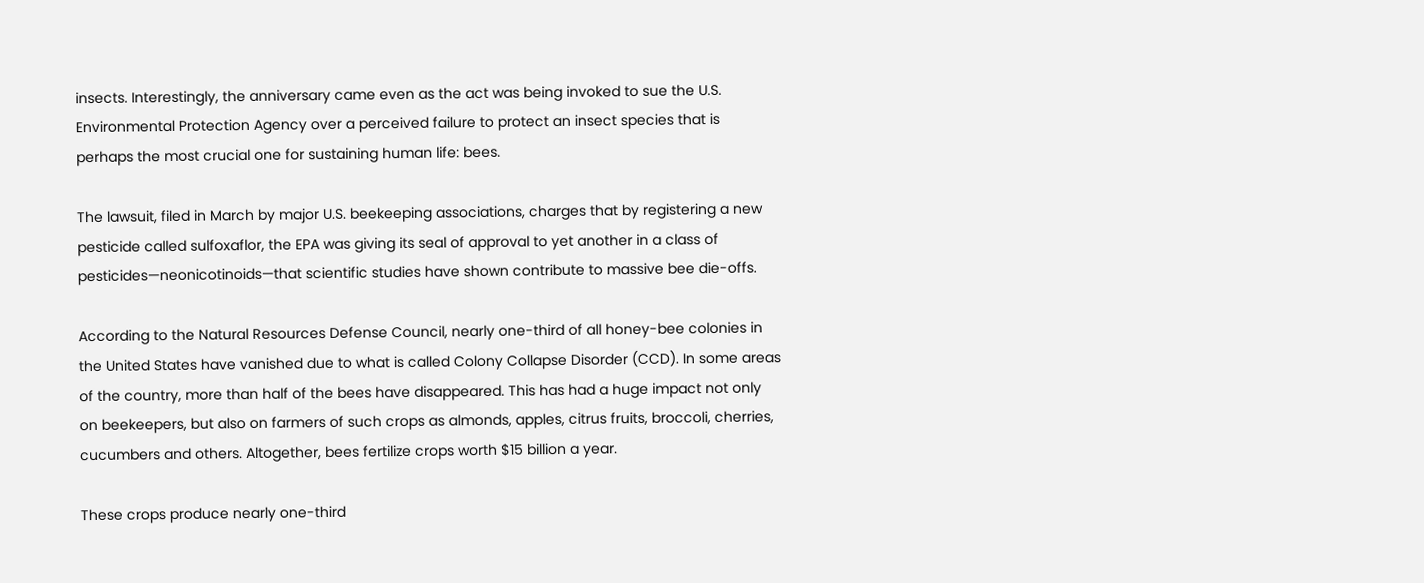insects. Interestingly, the anniversary came even as the act was being invoked to sue the U.S. Environmental Protection Agency over a perceived failure to protect an insect species that is perhaps the most crucial one for sustaining human life: bees.

The lawsuit, filed in March by major U.S. beekeeping associations, charges that by registering a new pesticide called sulfoxaflor, the EPA was giving its seal of approval to yet another in a class of pesticides—neonicotinoids—that scientific studies have shown contribute to massive bee die-offs.

According to the Natural Resources Defense Council, nearly one-third of all honey-bee colonies in the United States have vanished due to what is called Colony Collapse Disorder (CCD). In some areas of the country, more than half of the bees have disappeared. This has had a huge impact not only on beekeepers, but also on farmers of such crops as almonds, apples, citrus fruits, broccoli, cherries, cucumbers and others. Altogether, bees fertilize crops worth $15 billion a year.

These crops produce nearly one-third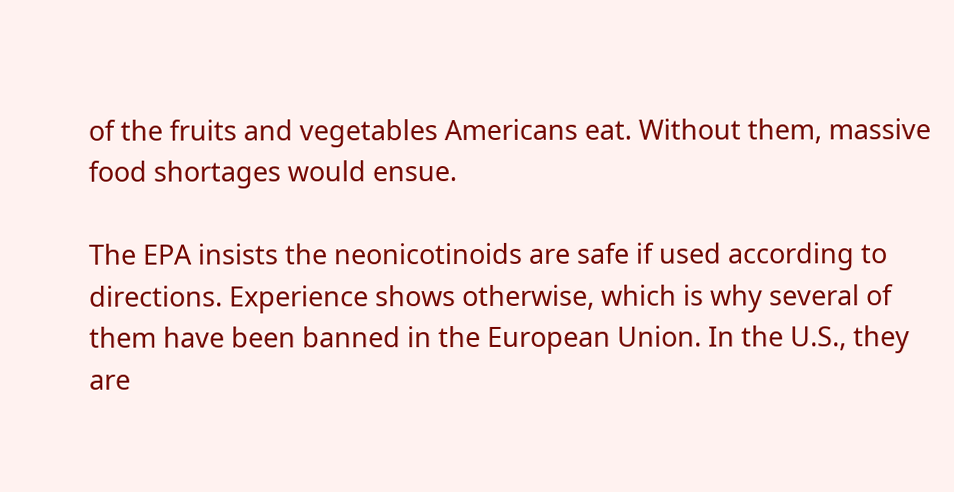of the fruits and vegetables Americans eat. Without them, massive food shortages would ensue.

The EPA insists the neonicotinoids are safe if used according to directions. Experience shows otherwise, which is why several of them have been banned in the European Union. In the U.S., they are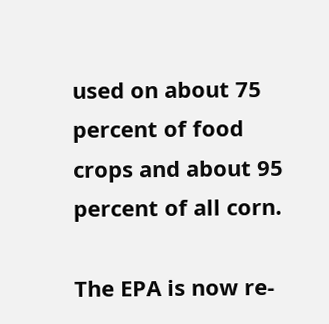used on about 75 percent of food crops and about 95 percent of all corn.

The EPA is now re-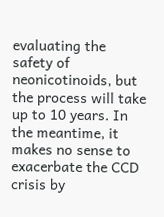evaluating the safety of neonicotinoids, but the process will take up to 10 years. In the meantime, it makes no sense to exacerbate the CCD crisis by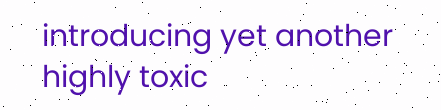introducing yet another highly toxic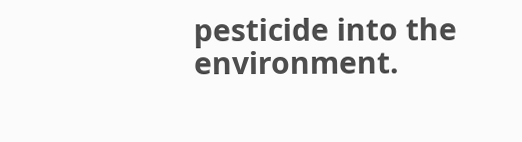pesticide into the environment.